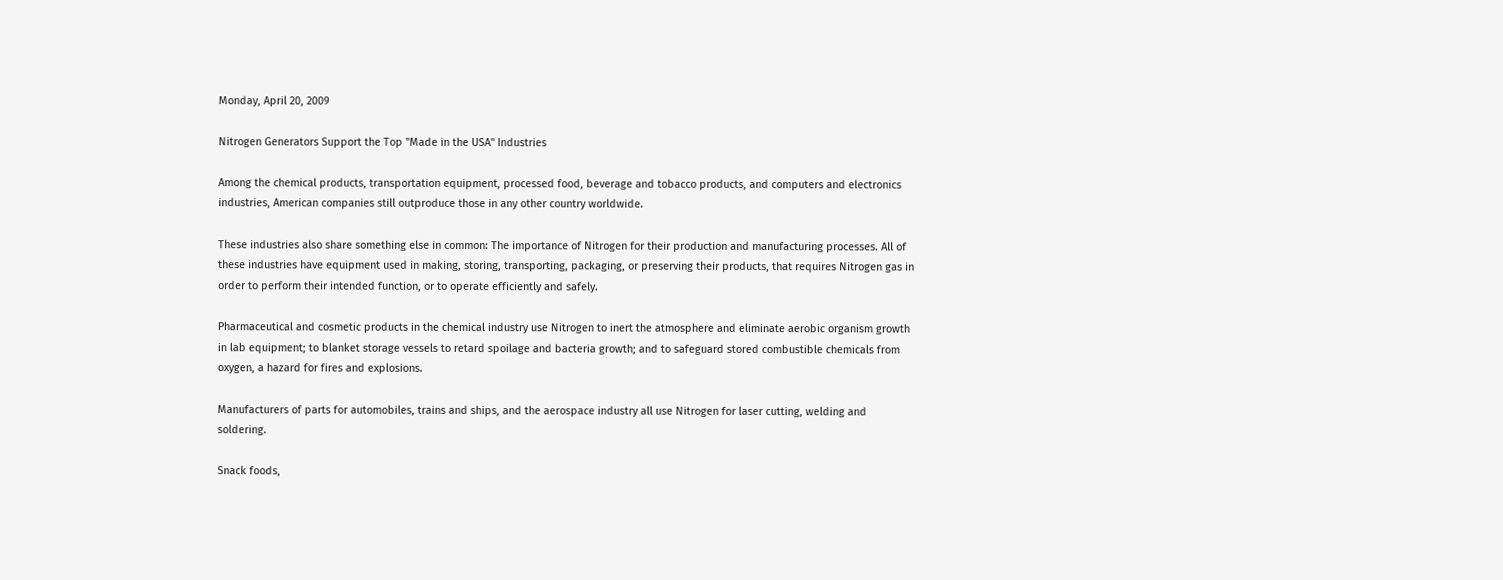Monday, April 20, 2009

Nitrogen Generators Support the Top "Made in the USA" Industries

Among the chemical products, transportation equipment, processed food, beverage and tobacco products, and computers and electronics industries, American companies still outproduce those in any other country worldwide.

These industries also share something else in common: The importance of Nitrogen for their production and manufacturing processes. All of these industries have equipment used in making, storing, transporting, packaging, or preserving their products, that requires Nitrogen gas in order to perform their intended function, or to operate efficiently and safely.

Pharmaceutical and cosmetic products in the chemical industry use Nitrogen to inert the atmosphere and eliminate aerobic organism growth in lab equipment; to blanket storage vessels to retard spoilage and bacteria growth; and to safeguard stored combustible chemicals from oxygen, a hazard for fires and explosions.

Manufacturers of parts for automobiles, trains and ships, and the aerospace industry all use Nitrogen for laser cutting, welding and soldering.

Snack foods,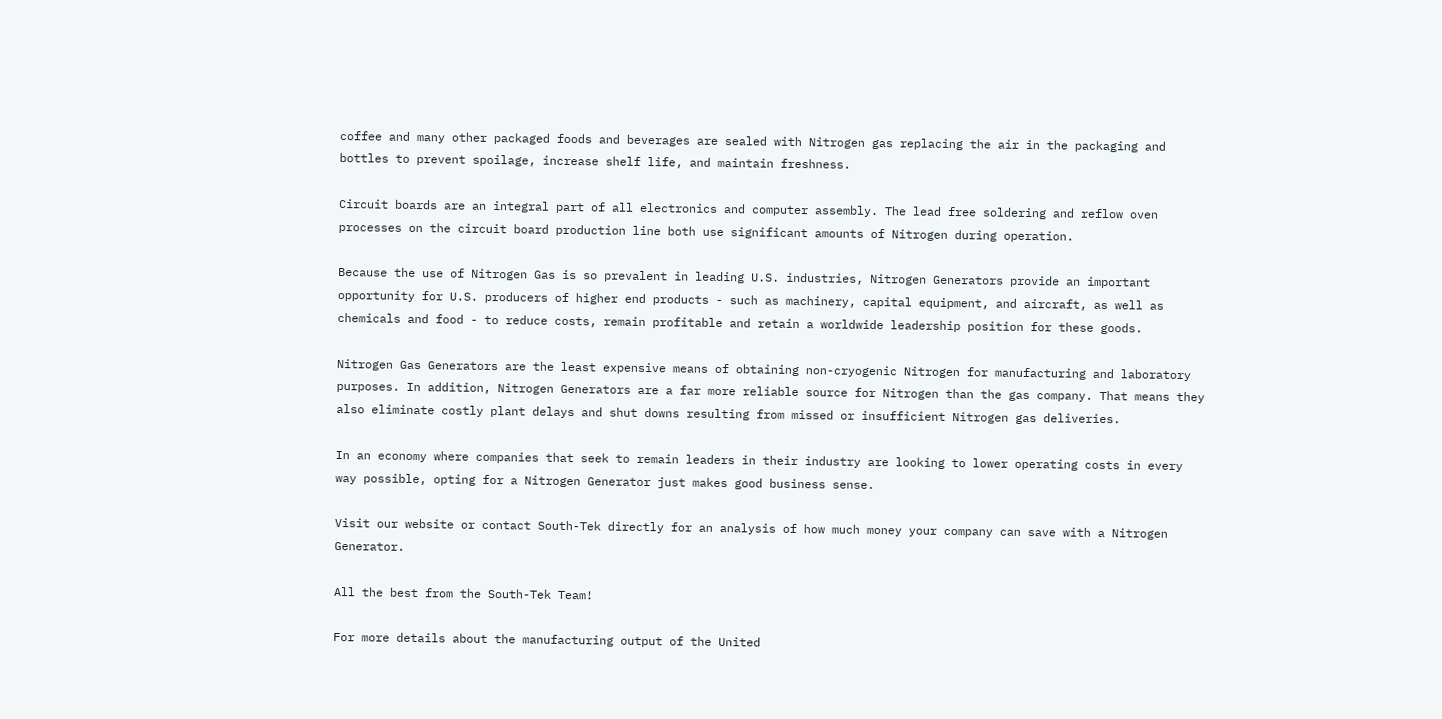coffee and many other packaged foods and beverages are sealed with Nitrogen gas replacing the air in the packaging and bottles to prevent spoilage, increase shelf life, and maintain freshness.

Circuit boards are an integral part of all electronics and computer assembly. The lead free soldering and reflow oven processes on the circuit board production line both use significant amounts of Nitrogen during operation.

Because the use of Nitrogen Gas is so prevalent in leading U.S. industries, Nitrogen Generators provide an important opportunity for U.S. producers of higher end products - such as machinery, capital equipment, and aircraft, as well as chemicals and food - to reduce costs, remain profitable and retain a worldwide leadership position for these goods.

Nitrogen Gas Generators are the least expensive means of obtaining non-cryogenic Nitrogen for manufacturing and laboratory purposes. In addition, Nitrogen Generators are a far more reliable source for Nitrogen than the gas company. That means they also eliminate costly plant delays and shut downs resulting from missed or insufficient Nitrogen gas deliveries.

In an economy where companies that seek to remain leaders in their industry are looking to lower operating costs in every way possible, opting for a Nitrogen Generator just makes good business sense.

Visit our website or contact South-Tek directly for an analysis of how much money your company can save with a Nitrogen Generator.

All the best from the South-Tek Team!

For more details about the manufacturing output of the United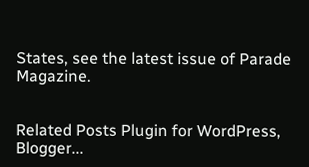States, see the latest issue of Parade Magazine.


Related Posts Plugin for WordPress, Blogger...